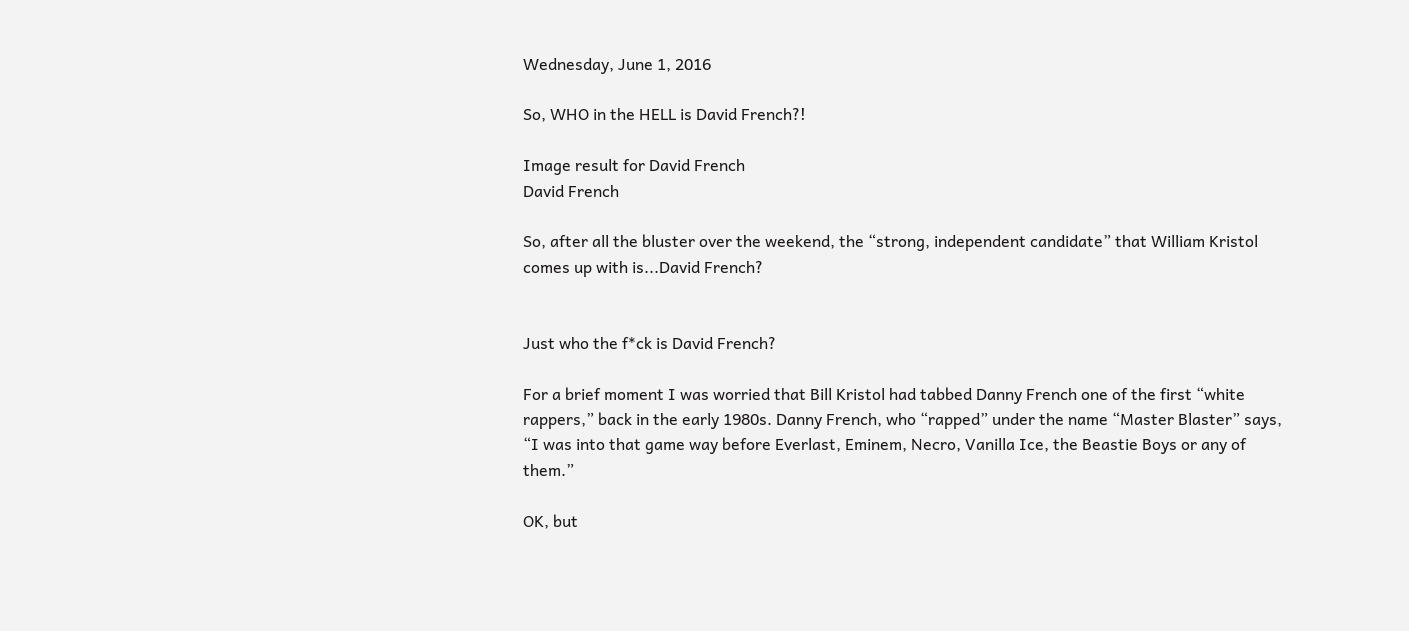Wednesday, June 1, 2016

So, WHO in the HELL is David French?!

Image result for David French
David French

So, after all the bluster over the weekend, the “strong, independent candidate” that William Kristol comes up with is...David French?


Just who the f*ck is David French?

For a brief moment I was worried that Bill Kristol had tabbed Danny French one of the first “white rappers,” back in the early 1980s. Danny French, who “rapped” under the name “Master Blaster” says, “I was into that game way before Everlast, Eminem, Necro, Vanilla Ice, the Beastie Boys or any of them.”

OK, but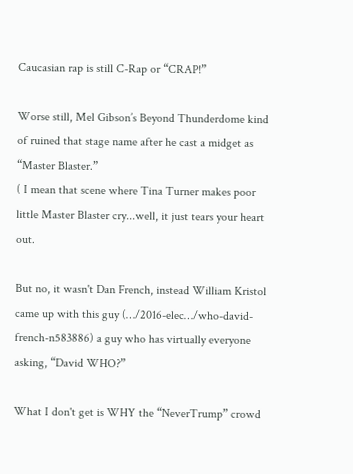Caucasian rap is still C-Rap or “CRAP!”

Worse still, Mel Gibson’s Beyond Thunderdome kind of ruined that stage name after he cast a midget as “Master Blaster.”
( I mean that scene where Tina Turner makes poor little Master Blaster cry...well, it just tears your heart out.

But no, it wasn't Dan French, instead William Kristol came up with this guy (…/2016-elec…/who-david-french-n583886) a guy who has virtually everyone asking, “David WHO?”

What I don't get is WHY the “NeverTrump” crowd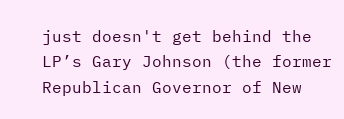just doesn't get behind the LP’s Gary Johnson (the former Republican Governor of New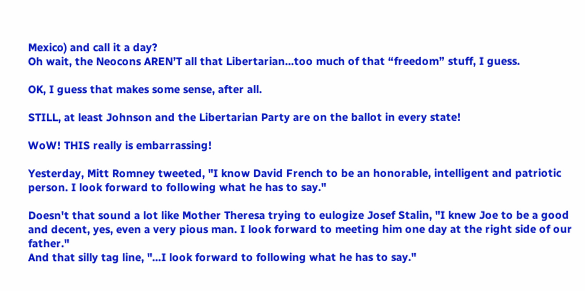Mexico) and call it a day?
Oh wait, the Neocons AREN’T all that Libertarian...too much of that “freedom” stuff, I guess.

OK, I guess that makes some sense, after all.

STILL, at least Johnson and the Libertarian Party are on the ballot in every state!

WoW! THIS really is embarrassing!

Yesterday, Mitt Romney tweeted, "I know David French to be an honorable, intelligent and patriotic person. I look forward to following what he has to say."

Doesn't that sound a lot like Mother Theresa trying to eulogize Josef Stalin, "I knew Joe to be a good and decent, yes, even a very pious man. I look forward to meeting him one day at the right side of our father."
And that silly tag line, "...I look forward to following what he has to say."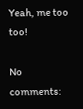Yeah, me too too!

No comments: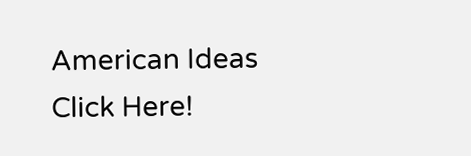American Ideas Click Here!